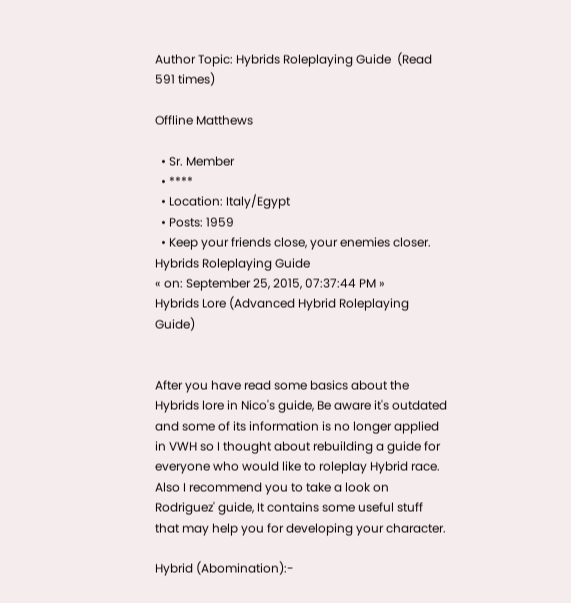Author Topic: Hybrids Roleplaying Guide  (Read 591 times)

Offline Matthews

  • Sr. Member
  • ****
  • Location: Italy/Egypt
  • Posts: 1959
  • Keep your friends close, your enemies closer.
Hybrids Roleplaying Guide
« on: September 25, 2015, 07:37:44 PM »
Hybrids Lore (Advanced Hybrid Roleplaying Guide)


After you have read some basics about the Hybrids lore in Nico's guide, Be aware it's outdated and some of its information is no longer applied in VWH so I thought about rebuilding a guide for everyone who would like to roleplay Hybrid race.
Also I recommend you to take a look on Rodriguez' guide, It contains some useful stuff that may help you for developing your character.

Hybrid (Abomination):-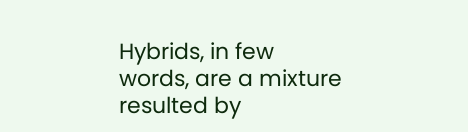Hybrids, in few words, are a mixture resulted by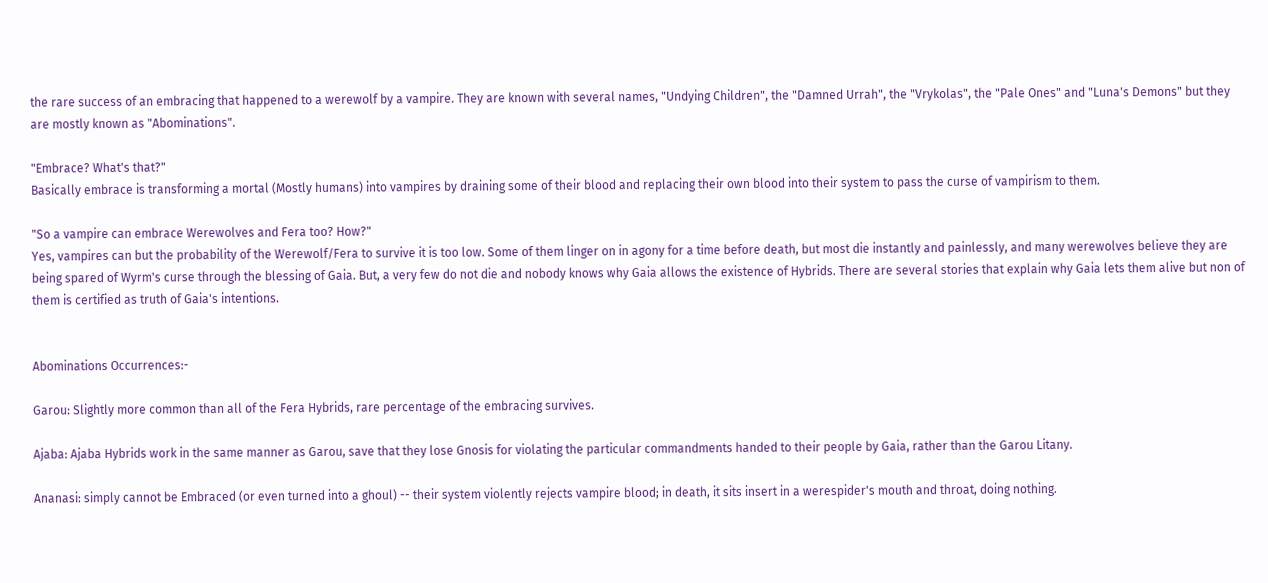the rare success of an embracing that happened to a werewolf by a vampire. They are known with several names, "Undying Children", the "Damned Urrah", the "Vrykolas", the "Pale Ones" and "Luna's Demons" but they are mostly known as "Abominations".

"Embrace? What's that?"
Basically embrace is transforming a mortal (Mostly humans) into vampires by draining some of their blood and replacing their own blood into their system to pass the curse of vampirism to them.

"So a vampire can embrace Werewolves and Fera too? How?"
Yes, vampires can but the probability of the Werewolf/Fera to survive it is too low. Some of them linger on in agony for a time before death, but most die instantly and painlessly, and many werewolves believe they are being spared of Wyrm's curse through the blessing of Gaia. But, a very few do not die and nobody knows why Gaia allows the existence of Hybrids. There are several stories that explain why Gaia lets them alive but non of them is certified as truth of Gaia's intentions.


Abominations Occurrences:-

Garou: Slightly more common than all of the Fera Hybrids, rare percentage of the embracing survives.

Ajaba: Ajaba Hybrids work in the same manner as Garou, save that they lose Gnosis for violating the particular commandments handed to their people by Gaia, rather than the Garou Litany.

Ananasi: simply cannot be Embraced (or even turned into a ghoul) -- their system violently rejects vampire blood; in death, it sits insert in a werespider's mouth and throat, doing nothing.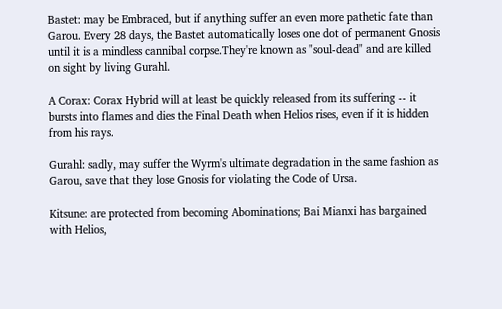Bastet: may be Embraced, but if anything suffer an even more pathetic fate than Garou. Every 28 days, the Bastet automatically loses one dot of permanent Gnosis until it is a mindless cannibal corpse.They're known as "soul-dead" and are killed on sight by living Gurahl.

A Corax: Corax Hybrid will at least be quickly released from its suffering -- it bursts into flames and dies the Final Death when Helios rises, even if it is hidden from his rays.

Gurahl: sadly, may suffer the Wyrm's ultimate degradation in the same fashion as Garou, save that they lose Gnosis for violating the Code of Ursa.

Kitsune: are protected from becoming Abominations; Bai Mianxi has bargained with Helios,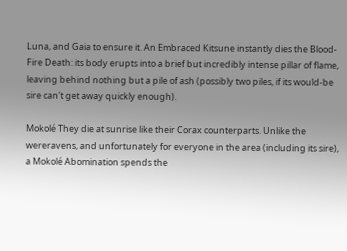Luna, and Gaia to ensure it. An Embraced Kitsune instantly dies the Blood-Fire Death: its body erupts into a brief but incredibly intense pillar of flame, leaving behind nothing but a pile of ash (possibly two piles, if its would-be sire can't get away quickly enough).

Mokolé They die at sunrise like their Corax counterparts. Unlike the wereravens, and unfortunately for everyone in the area (including its sire), a Mokolé Abomination spends the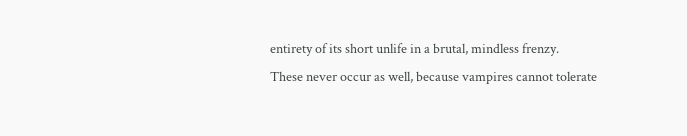entirety of its short unlife in a brutal, mindless frenzy.
These never occur as well, because vampires cannot tolerate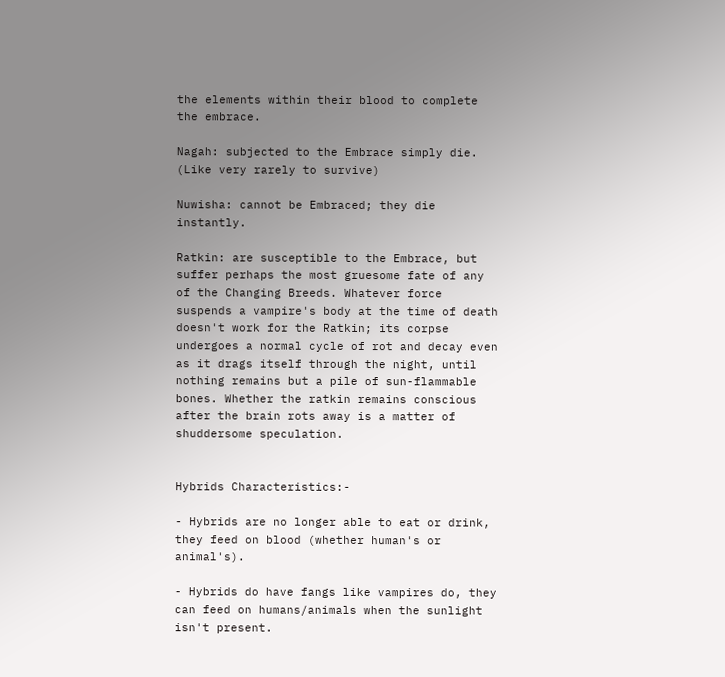the elements within their blood to complete the embrace.

Nagah: subjected to the Embrace simply die. (Like very rarely to survive)

Nuwisha: cannot be Embraced; they die instantly.

Ratkin: are susceptible to the Embrace, but suffer perhaps the most gruesome fate of any of the Changing Breeds. Whatever force suspends a vampire's body at the time of death doesn't work for the Ratkin; its corpse undergoes a normal cycle of rot and decay even as it drags itself through the night, until nothing remains but a pile of sun-flammable bones. Whether the ratkin remains conscious after the brain rots away is a matter of shuddersome speculation.


Hybrids Characteristics:-

- Hybrids are no longer able to eat or drink, they feed on blood (whether human's or animal's).

- Hybrids do have fangs like vampires do, they can feed on humans/animals when the sunlight isn't present.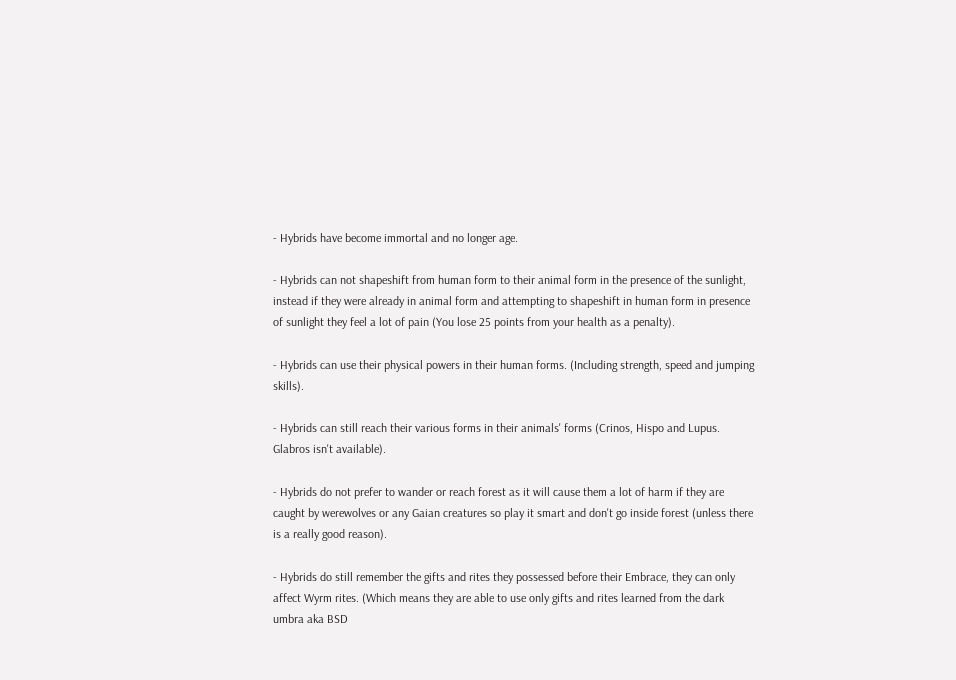- Hybrids have become immortal and no longer age.

- Hybrids can not shapeshift from human form to their animal form in the presence of the sunlight, instead if they were already in animal form and attempting to shapeshift in human form in presence of sunlight they feel a lot of pain (You lose 25 points from your health as a penalty).

- Hybrids can use their physical powers in their human forms. (Including strength, speed and jumping skills).

- Hybrids can still reach their various forms in their animals' forms (Crinos, Hispo and Lupus. Glabros isn't available).

- Hybrids do not prefer to wander or reach forest as it will cause them a lot of harm if they are caught by werewolves or any Gaian creatures so play it smart and don't go inside forest (unless there is a really good reason).

- Hybrids do still remember the gifts and rites they possessed before their Embrace, they can only affect Wyrm rites. (Which means they are able to use only gifts and rites learned from the dark umbra aka BSD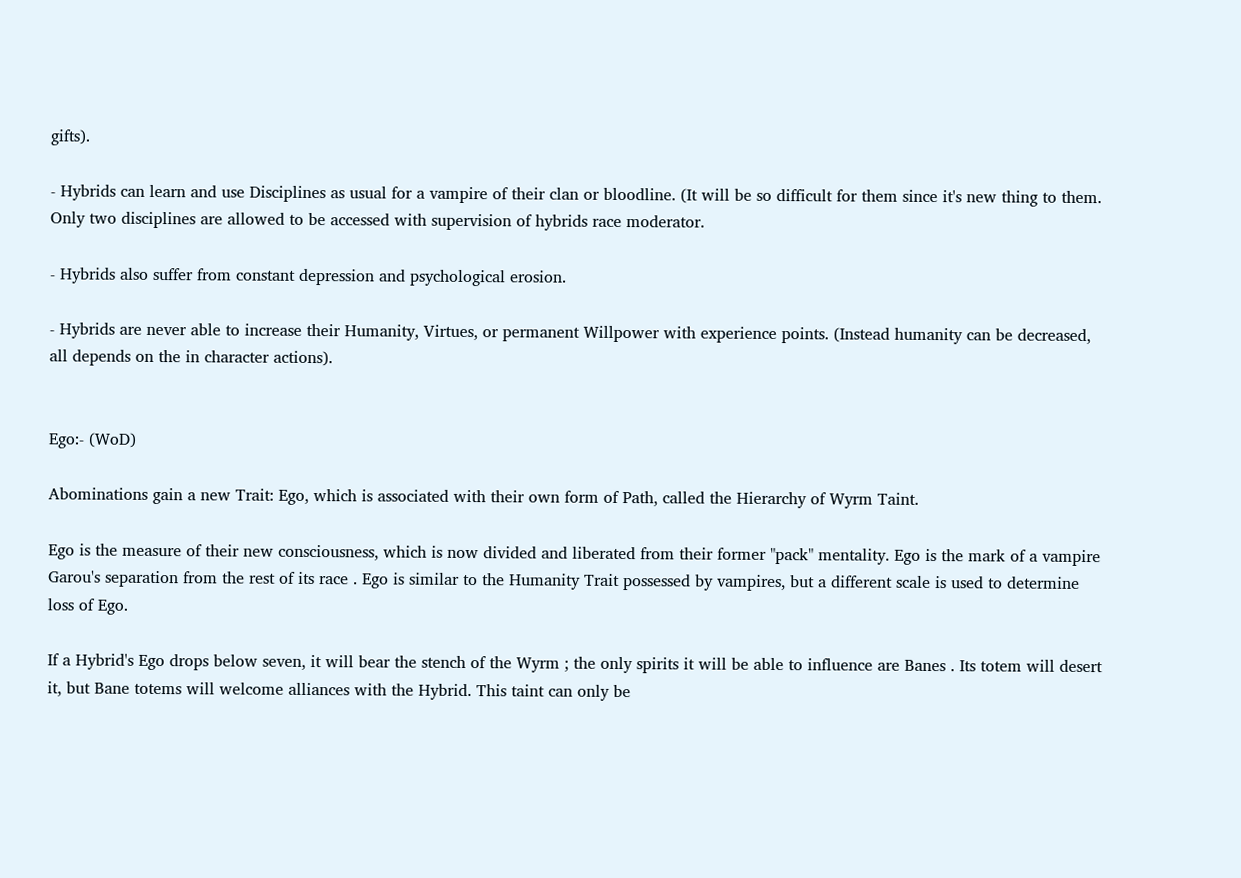gifts).

- Hybrids can learn and use Disciplines as usual for a vampire of their clan or bloodline. (It will be so difficult for them since it's new thing to them. Only two disciplines are allowed to be accessed with supervision of hybrids race moderator.

- Hybrids also suffer from constant depression and psychological erosion.

- Hybrids are never able to increase their Humanity, Virtues, or permanent Willpower with experience points. (Instead humanity can be decreased, all depends on the in character actions).


Ego:- (WoD)

Abominations gain a new Trait: Ego, which is associated with their own form of Path, called the Hierarchy of Wyrm Taint.

Ego is the measure of their new consciousness, which is now divided and liberated from their former "pack" mentality. Ego is the mark of a vampire Garou's separation from the rest of its race . Ego is similar to the Humanity Trait possessed by vampires, but a different scale is used to determine loss of Ego.

If a Hybrid's Ego drops below seven, it will bear the stench of the Wyrm ; the only spirits it will be able to influence are Banes . Its totem will desert it, but Bane totems will welcome alliances with the Hybrid. This taint can only be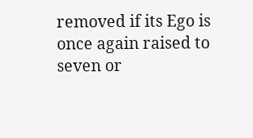removed if its Ego is once again raised to seven or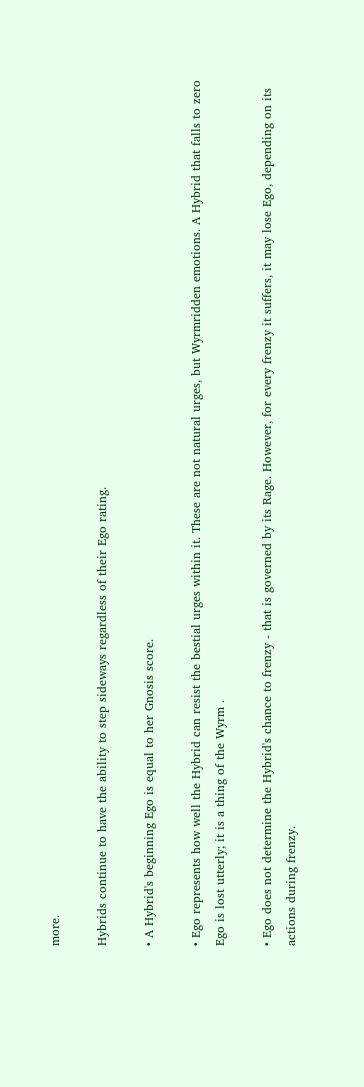more.

Hybrids continue to have the ability to step sideways regardless of their Ego rating.

• A Hybrid's beginning Ego is equal to her Gnosis score.

• Ego represents how well the Hybrid can resist the bestial urges within it. These are not natural urges, but Wyrmridden emotions. A Hybrid that falls to zero Ego is lost utterly; it is a thing of the Wyrm .

• Ego does not determine the Hybrid's chance to frenzy - that is governed by its Rage. However, for every frenzy it suffers, it may lose Ego, depending on its actions during frenzy.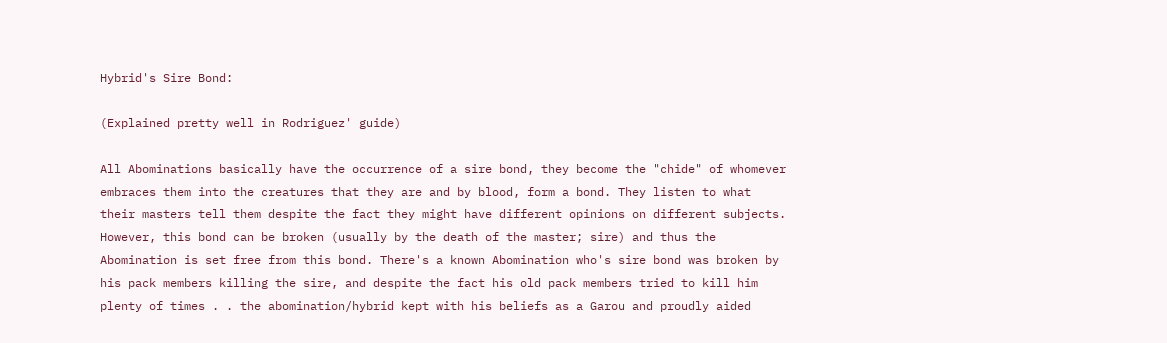Hybrid's Sire Bond:

(Explained pretty well in Rodriguez' guide)

All Abominations basically have the occurrence of a sire bond, they become the "chide" of whomever embraces them into the creatures that they are and by blood, form a bond. They listen to what their masters tell them despite the fact they might have different opinions on different subjects. However, this bond can be broken (usually by the death of the master; sire) and thus the Abomination is set free from this bond. There's a known Abomination who's sire bond was broken by his pack members killing the sire, and despite the fact his old pack members tried to kill him plenty of times . . the abomination/hybrid kept with his beliefs as a Garou and proudly aided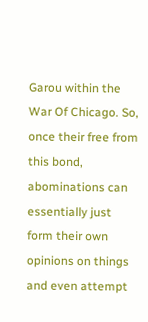Garou within the War Of Chicago. So, once their free from this bond, abominations can essentially just form their own opinions on things and even attempt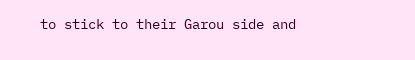to stick to their Garou side and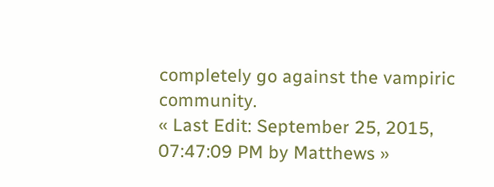completely go against the vampiric community.
« Last Edit: September 25, 2015, 07:47:09 PM by Matthews »